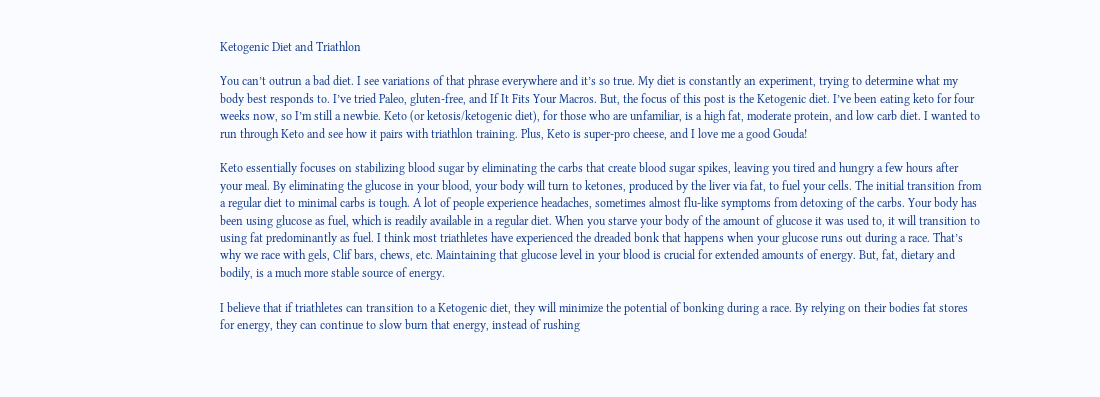Ketogenic Diet and Triathlon

You can’t outrun a bad diet. I see variations of that phrase everywhere and it’s so true. My diet is constantly an experiment, trying to determine what my body best responds to. I’ve tried Paleo, gluten-free, and If It Fits Your Macros. But, the focus of this post is the Ketogenic diet. I’ve been eating keto for four weeks now, so I’m still a newbie. Keto (or ketosis/ketogenic diet), for those who are unfamiliar, is a high fat, moderate protein, and low carb diet. I wanted to run through Keto and see how it pairs with triathlon training. Plus, Keto is super-pro cheese, and I love me a good Gouda!

Keto essentially focuses on stabilizing blood sugar by eliminating the carbs that create blood sugar spikes, leaving you tired and hungry a few hours after your meal. By eliminating the glucose in your blood, your body will turn to ketones, produced by the liver via fat, to fuel your cells. The initial transition from a regular diet to minimal carbs is tough. A lot of people experience headaches, sometimes almost flu-like symptoms from detoxing of the carbs. Your body has been using glucose as fuel, which is readily available in a regular diet. When you starve your body of the amount of glucose it was used to, it will transition to using fat predominantly as fuel. I think most triathletes have experienced the dreaded bonk that happens when your glucose runs out during a race. That’s why we race with gels, Clif bars, chews, etc. Maintaining that glucose level in your blood is crucial for extended amounts of energy. But, fat, dietary and bodily, is a much more stable source of energy.

I believe that if triathletes can transition to a Ketogenic diet, they will minimize the potential of bonking during a race. By relying on their bodies fat stores for energy, they can continue to slow burn that energy, instead of rushing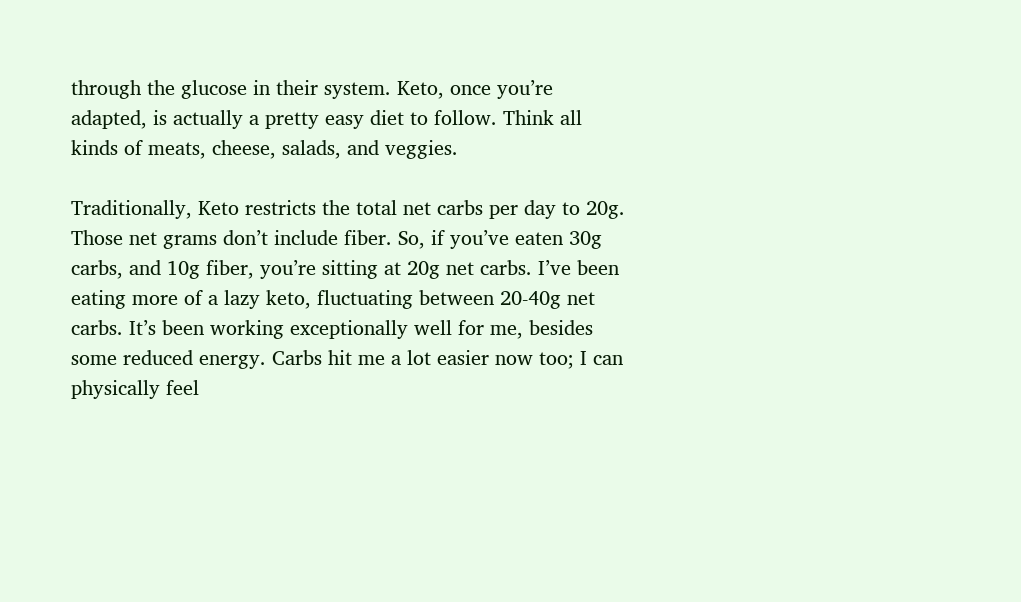through the glucose in their system. Keto, once you’re adapted, is actually a pretty easy diet to follow. Think all kinds of meats, cheese, salads, and veggies.

Traditionally, Keto restricts the total net carbs per day to 20g. Those net grams don’t include fiber. So, if you’ve eaten 30g carbs, and 10g fiber, you’re sitting at 20g net carbs. I’ve been eating more of a lazy keto, fluctuating between 20-40g net carbs. It’s been working exceptionally well for me, besides some reduced energy. Carbs hit me a lot easier now too; I can physically feel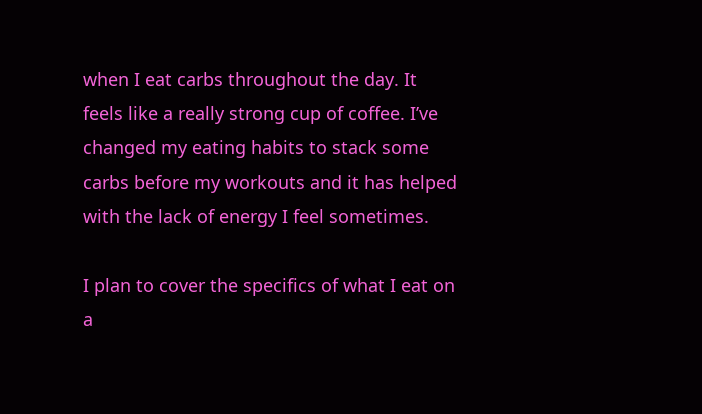when I eat carbs throughout the day. It feels like a really strong cup of coffee. I’ve changed my eating habits to stack some carbs before my workouts and it has helped with the lack of energy I feel sometimes.

I plan to cover the specifics of what I eat on a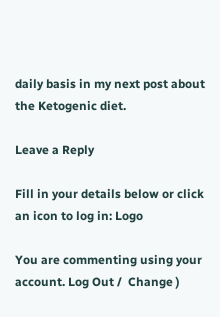daily basis in my next post about the Ketogenic diet.

Leave a Reply

Fill in your details below or click an icon to log in: Logo

You are commenting using your account. Log Out /  Change )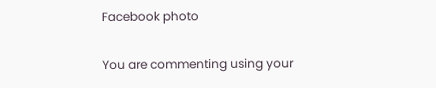Facebook photo

You are commenting using your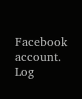Facebook account. Log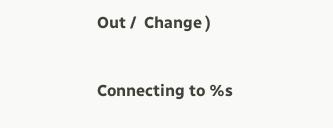Out /  Change )

Connecting to %s